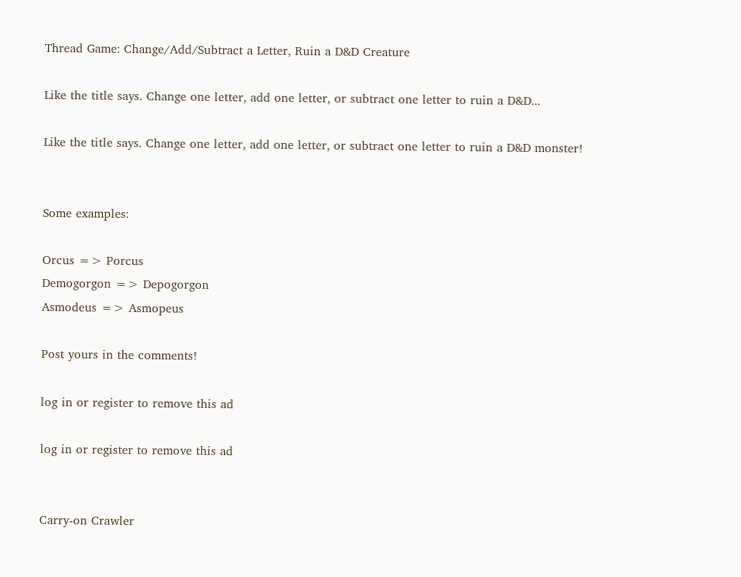Thread Game: Change/Add/Subtract a Letter, Ruin a D&D Creature

Like the title says. Change one letter, add one letter, or subtract one letter to ruin a D&D...

Like the title says. Change one letter, add one letter, or subtract one letter to ruin a D&D monster!


Some examples:

Orcus => Porcus
Demogorgon => Depogorgon
Asmodeus => Asmopeus

Post yours in the comments!

log in or register to remove this ad

log in or register to remove this ad


Carry-on Crawler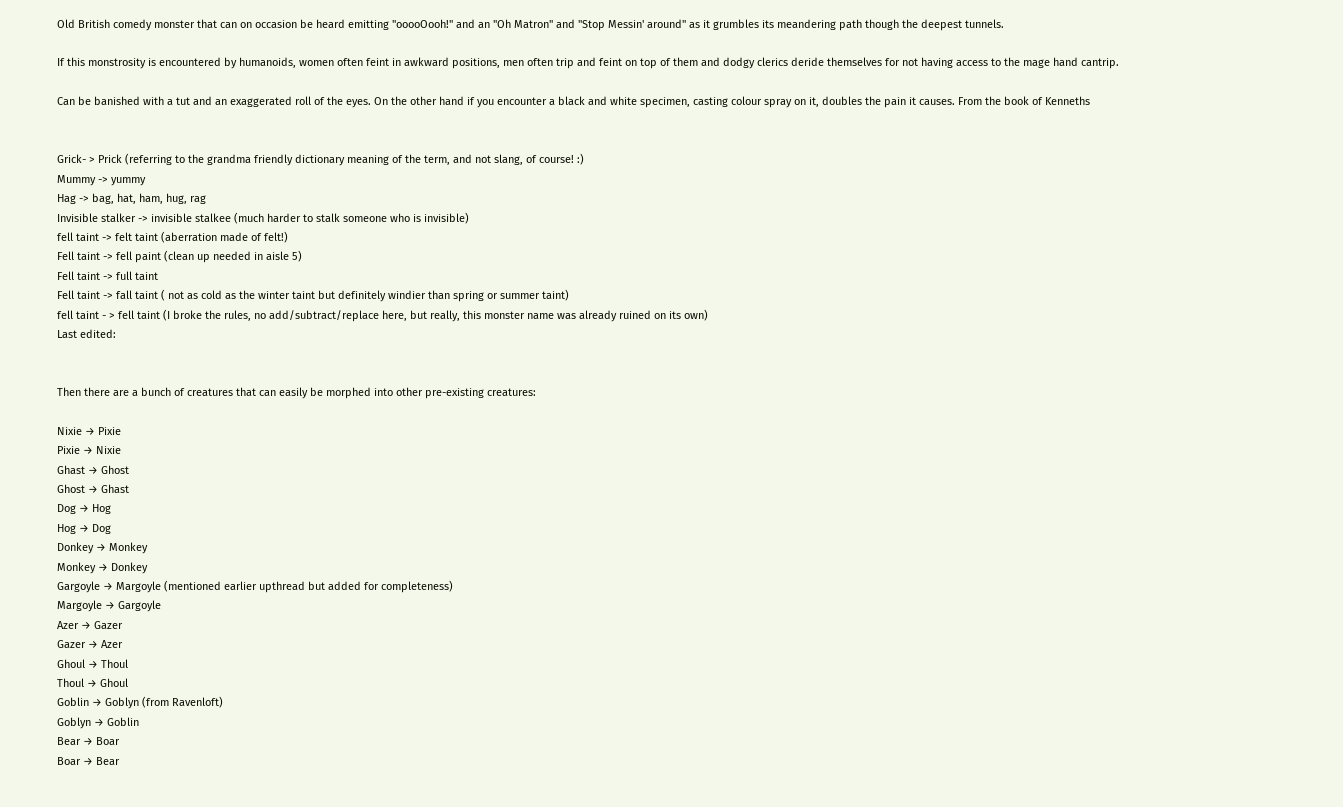Old British comedy monster that can on occasion be heard emitting "ooooOooh!" and an "Oh Matron" and "Stop Messin' around" as it grumbles its meandering path though the deepest tunnels.

If this monstrosity is encountered by humanoids, women often feint in awkward positions, men often trip and feint on top of them and dodgy clerics deride themselves for not having access to the mage hand cantrip.

Can be banished with a tut and an exaggerated roll of the eyes. On the other hand if you encounter a black and white specimen, casting colour spray on it, doubles the pain it causes. From the book of Kenneths


Grick- > Prick (referring to the grandma friendly dictionary meaning of the term, and not slang, of course! :)
Mummy -> yummy
Hag -> bag, hat, ham, hug, rag
Invisible stalker -> invisible stalkee (much harder to stalk someone who is invisible)
fell taint -> felt taint (aberration made of felt!)
Fell taint -> fell paint (clean up needed in aisle 5)
Fell taint -> full taint
Fell taint -> fall taint ( not as cold as the winter taint but definitely windier than spring or summer taint)
fell taint - > fell taint (I broke the rules, no add/subtract/replace here, but really, this monster name was already ruined on its own)
Last edited:


Then there are a bunch of creatures that can easily be morphed into other pre-existing creatures:

Nixie → Pixie
Pixie → Nixie
Ghast → Ghost
Ghost → Ghast
Dog → Hog
Hog → Dog
Donkey → Monkey
Monkey → Donkey
Gargoyle → Margoyle (mentioned earlier upthread but added for completeness)
Margoyle → Gargoyle
Azer → Gazer
Gazer → Azer
Ghoul → Thoul
Thoul → Ghoul
Goblin → Goblyn (from Ravenloft)
Goblyn → Goblin
Bear → Boar
Boar → Bear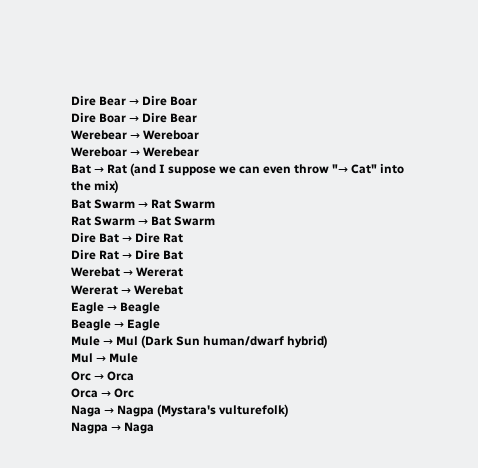Dire Bear → Dire Boar
Dire Boar → Dire Bear
Werebear → Wereboar
Wereboar → Werebear
Bat → Rat (and I suppose we can even throw "→ Cat" into the mix)
Bat Swarm → Rat Swarm
Rat Swarm → Bat Swarm
Dire Bat → Dire Rat
Dire Rat → Dire Bat
Werebat → Wererat
Wererat → Werebat
Eagle → Beagle
Beagle → Eagle
Mule → Mul (Dark Sun human/dwarf hybrid)
Mul → Mule
Orc → Orca
Orca → Orc
Naga → Nagpa (Mystara's vulturefolk)
Nagpa → Naga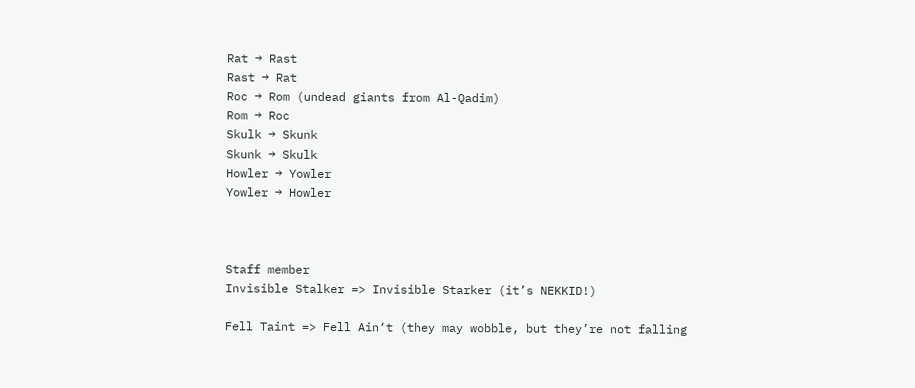Rat → Rast
Rast → Rat
Roc → Rom (undead giants from Al-Qadim)
Rom → Roc
Skulk → Skunk
Skunk → Skulk
Howler → Yowler
Yowler → Howler



Staff member
Invisible Stalker => Invisible Starker (it’s NEKKID!)

Fell Taint => Fell Ain‘t (they may wobble, but they’re not falling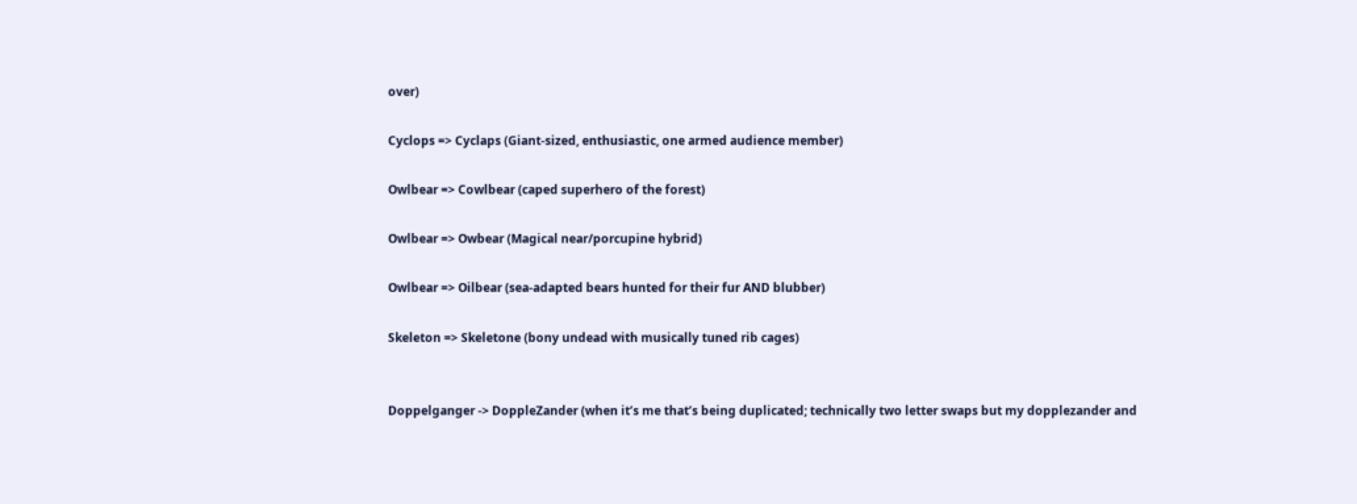over)

Cyclops => Cyclaps (Giant-sized, enthusiastic, one armed audience member)

Owlbear => Cowlbear (caped superhero of the forest)

Owlbear => Owbear (Magical near/porcupine hybrid)

Owlbear => Oilbear (sea-adapted bears hunted for their fur AND blubber)

Skeleton => Skeletone (bony undead with musically tuned rib cages)


Doppelganger -> DoppleZander (when it’s me that’s being duplicated; technically two letter swaps but my dopplezander and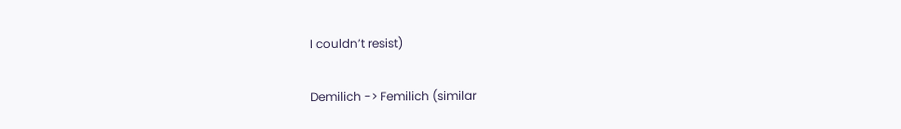I couldn’t resist)

Demilich -> Femilich (similar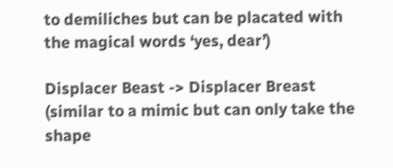to demiliches but can be placated with the magical words ‘yes, dear’)

Displacer Beast -> Displacer Breast (similar to a mimic but can only take the shape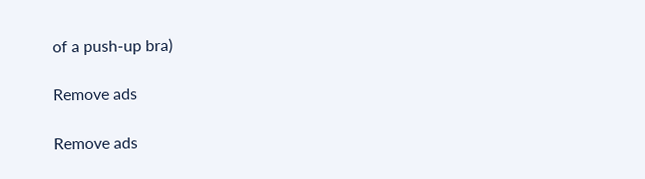of a push-up bra)

Remove ads

Remove ads